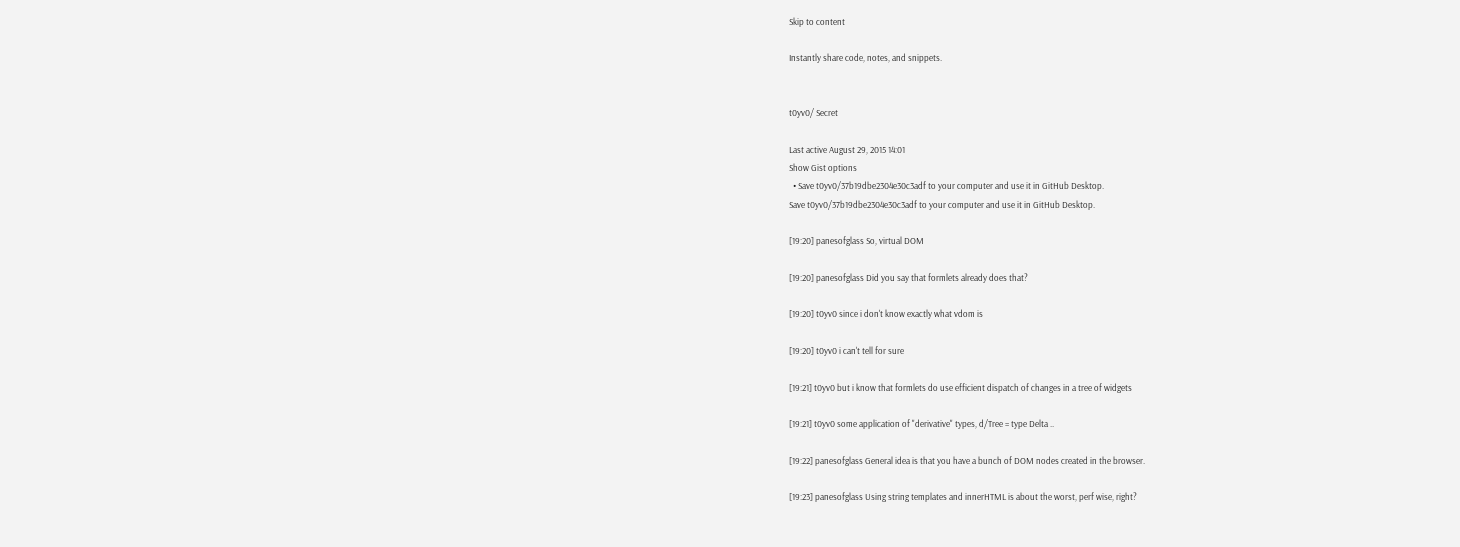Skip to content

Instantly share code, notes, and snippets.


t0yv0/ Secret

Last active August 29, 2015 14:01
Show Gist options
  • Save t0yv0/37b19dbe2304e30c3adf to your computer and use it in GitHub Desktop.
Save t0yv0/37b19dbe2304e30c3adf to your computer and use it in GitHub Desktop.

[19:20] panesofglass So, virtual DOM

[19:20] panesofglass Did you say that formlets already does that?

[19:20] t0yv0 since i don't know exactly what vdom is

[19:20] t0yv0 i can't tell for sure

[19:21] t0yv0 but i know that formlets do use efficient dispatch of changes in a tree of widgets

[19:21] t0yv0 some application of "derivative" types, d/Tree = type Delta ..

[19:22] panesofglass General idea is that you have a bunch of DOM nodes created in the browser.

[19:23] panesofglass Using string templates and innerHTML is about the worst, perf wise, right?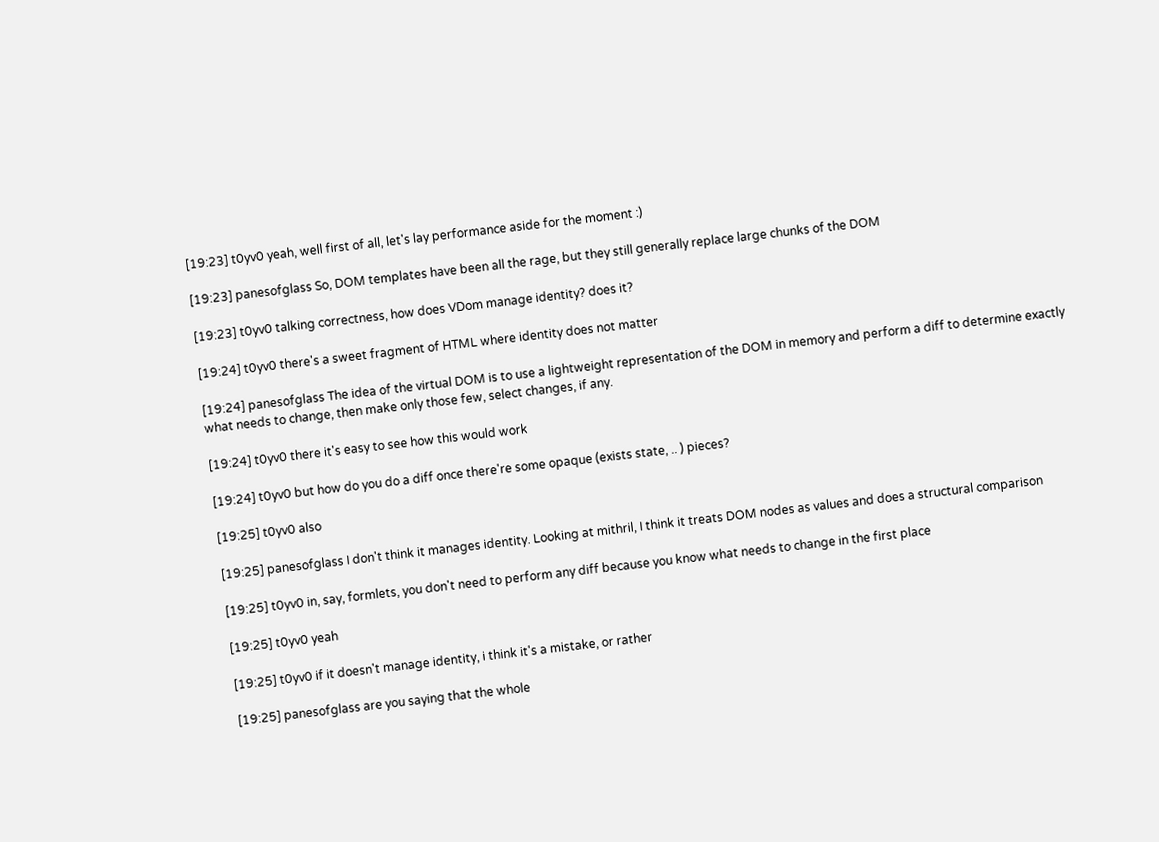[19:23] t0yv0 yeah, well first of all, let's lay performance aside for the moment :)

[19:23] panesofglass So, DOM templates have been all the rage, but they still generally replace large chunks of the DOM

[19:23] t0yv0 talking correctness, how does VDom manage identity? does it?

[19:24] t0yv0 there's a sweet fragment of HTML where identity does not matter

[19:24] panesofglass The idea of the virtual DOM is to use a lightweight representation of the DOM in memory and perform a diff to determine exactly what needs to change, then make only those few, select changes, if any.

[19:24] t0yv0 there it's easy to see how this would work

[19:24] t0yv0 but how do you do a diff once there're some opaque (exists state, .. ) pieces?

[19:25] t0yv0 also

[19:25] panesofglass I don't think it manages identity. Looking at mithril, I think it treats DOM nodes as values and does a structural comparison

[19:25] t0yv0 in, say, formlets, you don't need to perform any diff because you know what needs to change in the first place

[19:25] t0yv0 yeah

[19:25] t0yv0 if it doesn't manage identity, i think it's a mistake, or rather

[19:25] panesofglass are you saying that the whole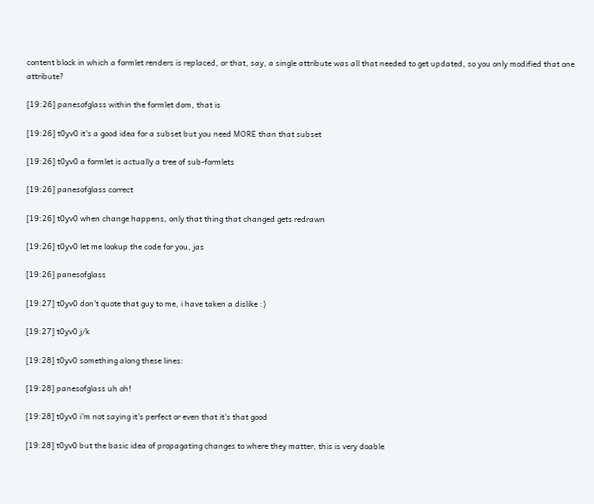content block in which a formlet renders is replaced, or that, say, a single attribute was all that needed to get updated, so you only modified that one attribute?

[19:26] panesofglass within the formlet dom, that is

[19:26] t0yv0 it's a good idea for a subset but you need MORE than that subset

[19:26] t0yv0 a formlet is actually a tree of sub-formlets

[19:26] panesofglass correct

[19:26] t0yv0 when change happens, only that thing that changed gets redrawn

[19:26] t0yv0 let me lookup the code for you, jas

[19:26] panesofglass

[19:27] t0yv0 don't quote that guy to me, i have taken a dislike :)

[19:27] t0yv0 j/k

[19:28] t0yv0 something along these lines:

[19:28] panesofglass uh oh!

[19:28] t0yv0 i'm not saying it's perfect or even that it's that good

[19:28] t0yv0 but the basic idea of propagating changes to where they matter, this is very doable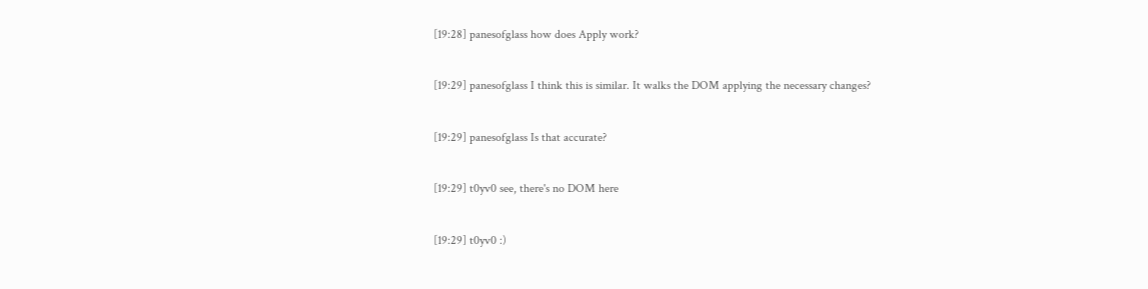[19:28] panesofglass how does Apply work?

[19:29] panesofglass I think this is similar. It walks the DOM applying the necessary changes?

[19:29] panesofglass Is that accurate?

[19:29] t0yv0 see, there's no DOM here

[19:29] t0yv0 :)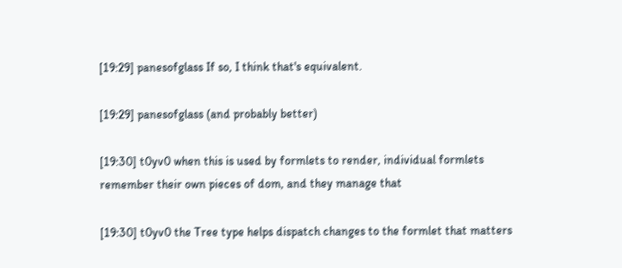[19:29] panesofglass If so, I think that's equivalent.

[19:29] panesofglass (and probably better)

[19:30] t0yv0 when this is used by formlets to render, individual formlets remember their own pieces of dom, and they manage that

[19:30] t0yv0 the Tree type helps dispatch changes to the formlet that matters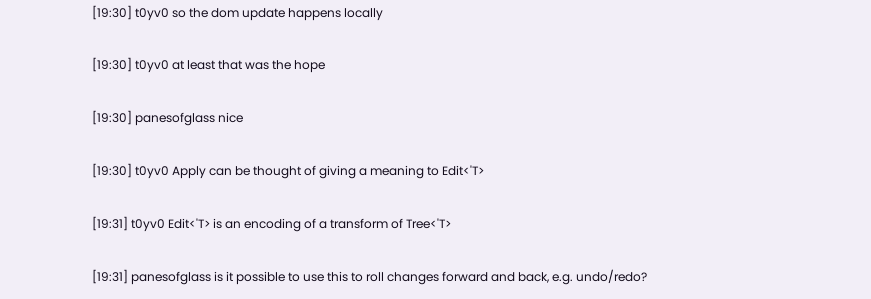[19:30] t0yv0 so the dom update happens locally

[19:30] t0yv0 at least that was the hope

[19:30] panesofglass nice

[19:30] t0yv0 Apply can be thought of giving a meaning to Edit<'T>

[19:31] t0yv0 Edit<'T> is an encoding of a transform of Tree<'T>

[19:31] panesofglass is it possible to use this to roll changes forward and back, e.g. undo/redo?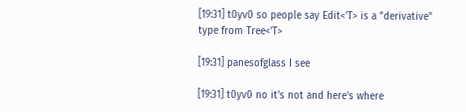[19:31] t0yv0 so people say Edit<'T> is a "derivative" type from Tree<'T>

[19:31] panesofglass I see

[19:31] t0yv0 no it's not and here's where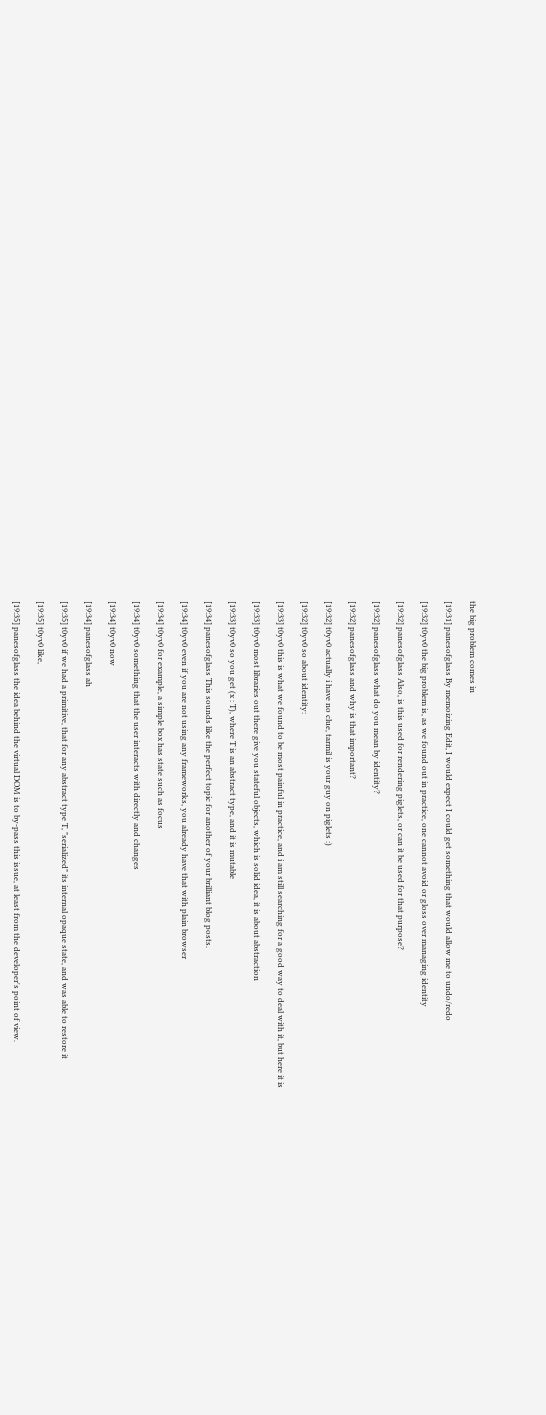the big problem comes in

[19:31] panesofglass By memoizing Edit, I would expect I could get something that would allow me to undo/redo

[19:32] t0yv0 the big problem is, as we found out in practice, one cannot avoid or gloss over managing identity

[19:32] panesofglass Also, is this used for rendering piglets, or can it be used for that purpose?

[19:32] panesofglass what do you mean by identity?

[19:32] panesofglass and why is that important?

[19:32] t0yv0 actually i have no clue, tarmil is your guy on piglets :)

[19:32] t0yv0 so about identity:

[19:33] t0yv0 this is what we found to be most painful in practice, and i am still searching for a good way to deal with it, but here it is

[19:33] t0yv0 most libraries out there give you stateful objects, which is solid idea, it is about abstraction

[19:33] t0yv0 so you get (x : T), where T is an abstract type, and it is mutable

[19:34] panesofglass This sounds like the perfect topic for another of your brilliant blog posts.

[19:34] t0yv0 even if you are not using any frameworks, you already have that with plain browser

[19:34] t0yv0 for example, a simple box has state such as focus

[19:34] t0yv0 something that the user interacts with directly and changes

[19:34] t0yv0 now

[19:34] panesofglass ah

[19:35] t0yv0 if we had a primitive, that for any abstract type T, "serialized" its internal opaque state, and was able to restore it

[19:35] t0yv0 like,

[19:35] panesofglass the idea behind the virtual DOM is to by-pass this issue, at least from the developer's point of view.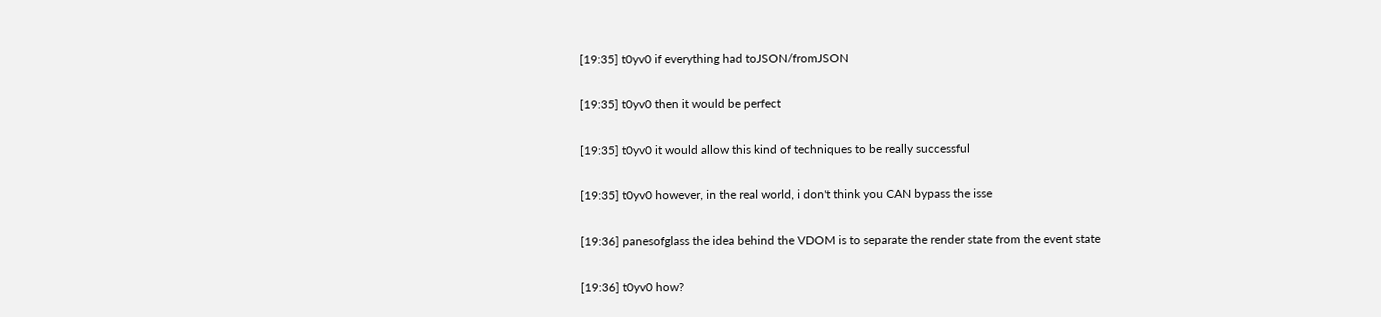[19:35] t0yv0 if everything had toJSON/fromJSON

[19:35] t0yv0 then it would be perfect

[19:35] t0yv0 it would allow this kind of techniques to be really successful

[19:35] t0yv0 however, in the real world, i don't think you CAN bypass the isse

[19:36] panesofglass the idea behind the VDOM is to separate the render state from the event state

[19:36] t0yv0 how?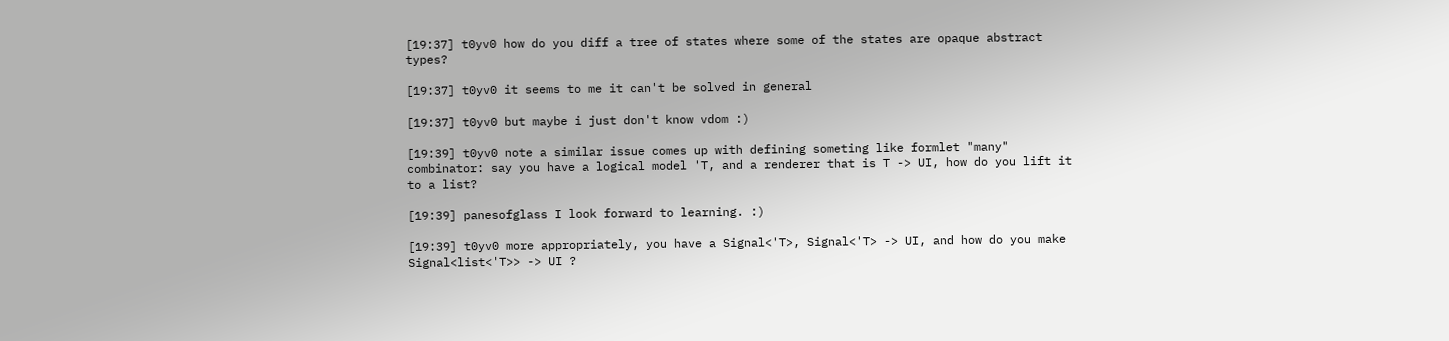[19:37] t0yv0 how do you diff a tree of states where some of the states are opaque abstract types?

[19:37] t0yv0 it seems to me it can't be solved in general

[19:37] t0yv0 but maybe i just don't know vdom :)

[19:39] t0yv0 note a similar issue comes up with defining someting like formlet "many" combinator: say you have a logical model 'T, and a renderer that is T -> UI, how do you lift it to a list?

[19:39] panesofglass I look forward to learning. :)

[19:39] t0yv0 more appropriately, you have a Signal<'T>, Signal<'T> -> UI, and how do you make Signal<list<'T>> -> UI ?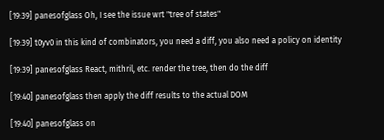[19:39] panesofglass Oh, I see the issue wrt "tree of states"

[19:39] t0yv0 in this kind of combinators, you need a diff, you also need a policy on identity

[19:39] panesofglass React, mithril, etc. render the tree, then do the diff

[19:40] panesofglass then apply the diff results to the actual DOM

[19:40] panesofglass on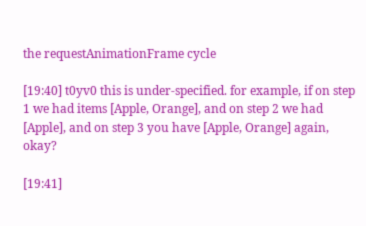the requestAnimationFrame cycle

[19:40] t0yv0 this is under-specified. for example, if on step 1 we had items [Apple, Orange], and on step 2 we had [Apple], and on step 3 you have [Apple, Orange] again, okay?

[19:41]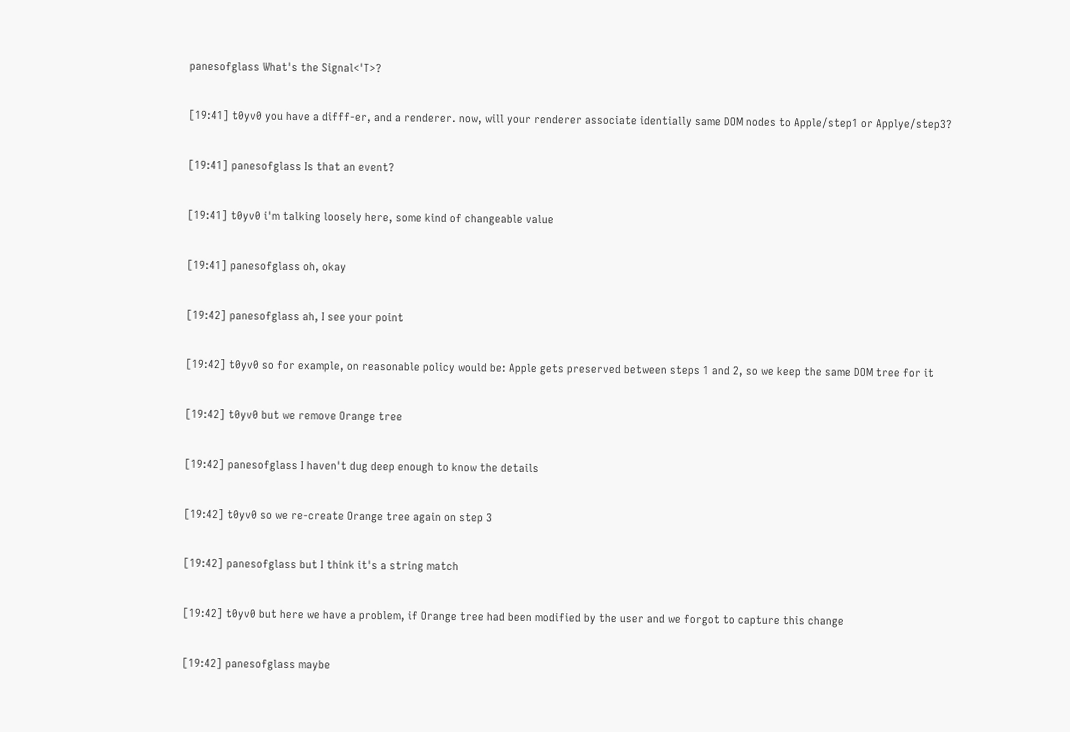panesofglass What's the Signal<'T>?

[19:41] t0yv0 you have a difff-er, and a renderer. now, will your renderer associate identially same DOM nodes to Apple/step1 or Applye/step3?

[19:41] panesofglass Is that an event?

[19:41] t0yv0 i'm talking loosely here, some kind of changeable value

[19:41] panesofglass oh, okay

[19:42] panesofglass ah, I see your point

[19:42] t0yv0 so for example, on reasonable policy would be: Apple gets preserved between steps 1 and 2, so we keep the same DOM tree for it

[19:42] t0yv0 but we remove Orange tree

[19:42] panesofglass I haven't dug deep enough to know the details

[19:42] t0yv0 so we re-create Orange tree again on step 3

[19:42] panesofglass but I think it's a string match

[19:42] t0yv0 but here we have a problem, if Orange tree had been modified by the user and we forgot to capture this change

[19:42] panesofglass maybe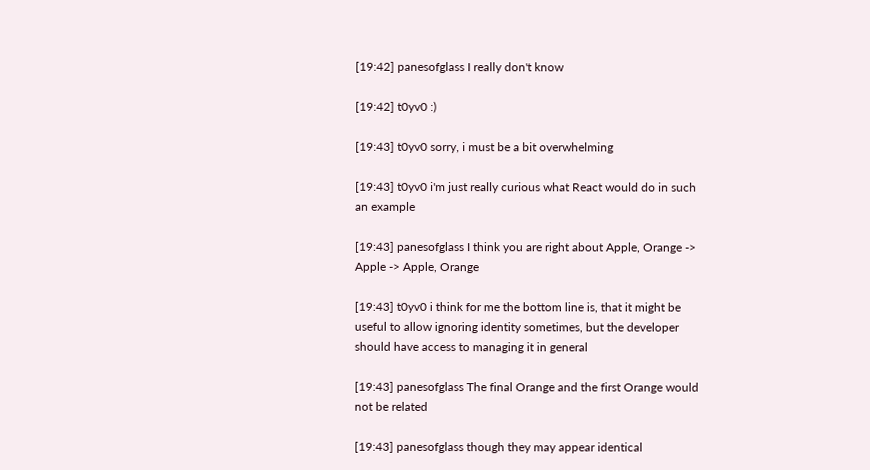[19:42] panesofglass I really don't know

[19:42] t0yv0 :)

[19:43] t0yv0 sorry, i must be a bit overwhelming

[19:43] t0yv0 i'm just really curious what React would do in such an example

[19:43] panesofglass I think you are right about Apple, Orange -> Apple -> Apple, Orange

[19:43] t0yv0 i think for me the bottom line is, that it might be useful to allow ignoring identity sometimes, but the developer should have access to managing it in general

[19:43] panesofglass The final Orange and the first Orange would not be related

[19:43] panesofglass though they may appear identical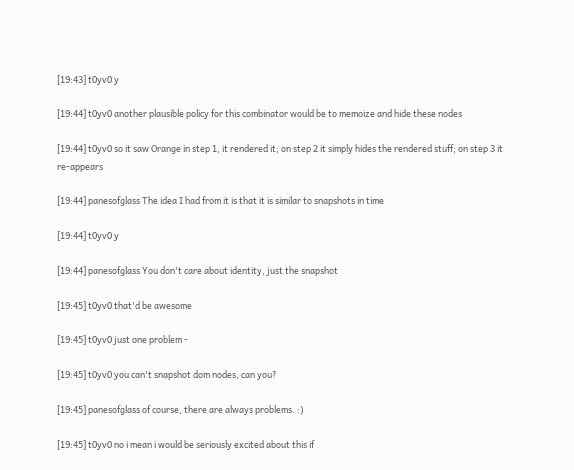[19:43] t0yv0 y

[19:44] t0yv0 another plausible policy for this combinator would be to memoize and hide these nodes

[19:44] t0yv0 so it saw Orange in step 1, it rendered it; on step 2 it simply hides the rendered stuff; on step 3 it re-appears

[19:44] panesofglass The idea I had from it is that it is similar to snapshots in time

[19:44] t0yv0 y

[19:44] panesofglass You don't care about identity, just the snapshot

[19:45] t0yv0 that'd be awesome

[19:45] t0yv0 just one problem -

[19:45] t0yv0 you can't snapshot dom nodes, can you?

[19:45] panesofglass of course, there are always problems. :)

[19:45] t0yv0 no i mean i would be seriously excited about this if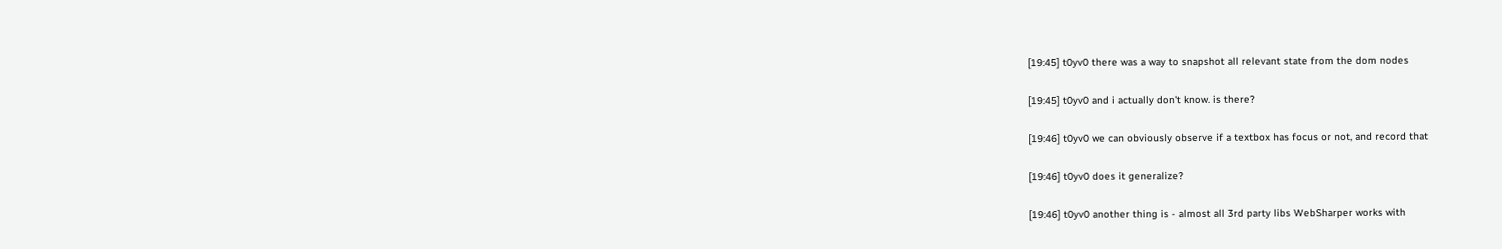[19:45] t0yv0 there was a way to snapshot all relevant state from the dom nodes

[19:45] t0yv0 and i actually don't know. is there?

[19:46] t0yv0 we can obviously observe if a textbox has focus or not, and record that

[19:46] t0yv0 does it generalize?

[19:46] t0yv0 another thing is - almost all 3rd party libs WebSharper works with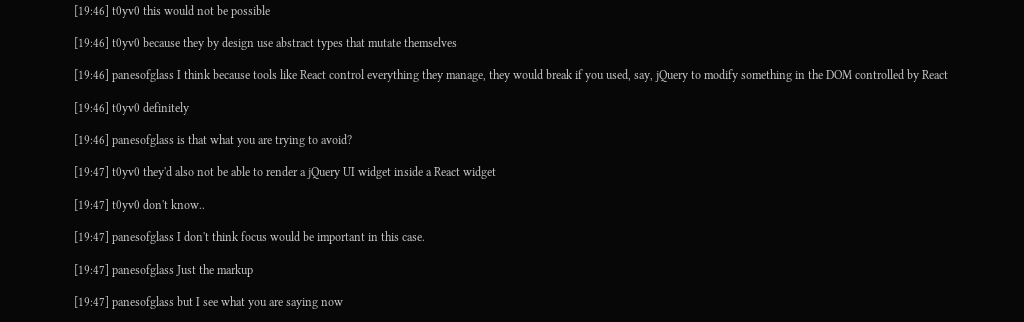[19:46] t0yv0 this would not be possible

[19:46] t0yv0 because they by design use abstract types that mutate themselves

[19:46] panesofglass I think because tools like React control everything they manage, they would break if you used, say, jQuery to modify something in the DOM controlled by React

[19:46] t0yv0 definitely

[19:46] panesofglass is that what you are trying to avoid?

[19:47] t0yv0 they'd also not be able to render a jQuery UI widget inside a React widget

[19:47] t0yv0 don't know..

[19:47] panesofglass I don't think focus would be important in this case.

[19:47] panesofglass Just the markup

[19:47] panesofglass but I see what you are saying now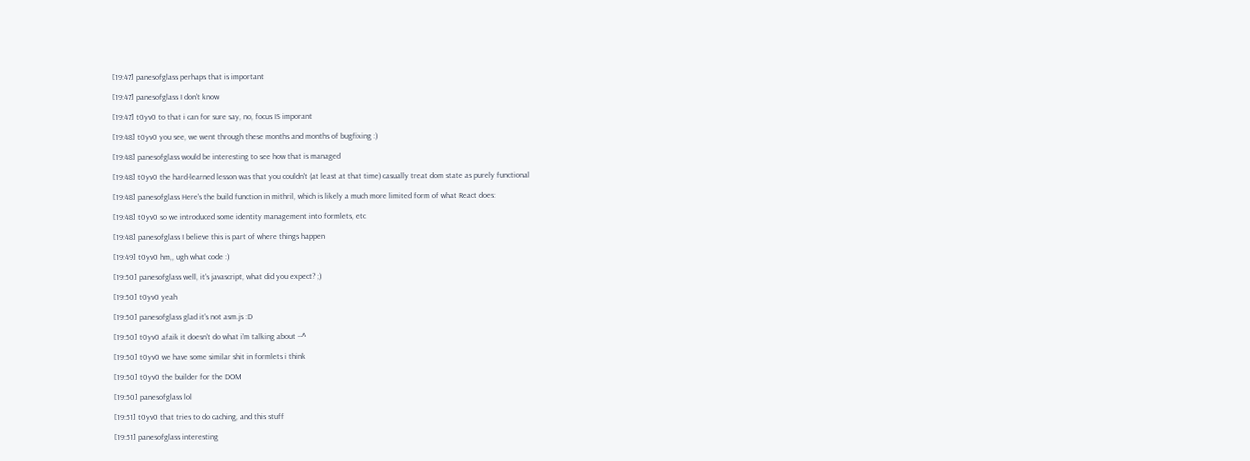[19:47] panesofglass perhaps that is important

[19:47] panesofglass I don't know

[19:47] t0yv0 to that i can for sure say, no, focus IS imporant

[19:48] t0yv0 you see, we went through these months and months of bugfixing :)

[19:48] panesofglass would be interesting to see how that is managed

[19:48] t0yv0 the hard-learned lesson was that you couldn't (at least at that time) casually treat dom state as purely functional

[19:48] panesofglass Here's the build function in mithril, which is likely a much more limited form of what React does:

[19:48] t0yv0 so we introduced some identity management into formlets, etc

[19:48] panesofglass I believe this is part of where things happen

[19:49] t0yv0 hm,, ugh what code :)

[19:50] panesofglass well, it's javascript, what did you expect? ;)

[19:50] t0yv0 yeah

[19:50] panesofglass glad it's not asm.js :D

[19:50] t0yv0 afaik it doesn't do what i'm talking about --^

[19:50] t0yv0 we have some similar shit in formlets i think

[19:50] t0yv0 the builder for the DOM

[19:50] panesofglass lol

[19:51] t0yv0 that tries to do caching, and this stuff

[19:51] panesofglass interesting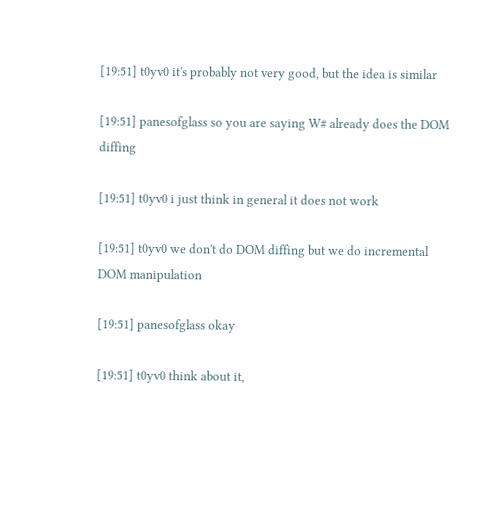[19:51] t0yv0 it's probably not very good, but the idea is similar

[19:51] panesofglass so you are saying W# already does the DOM diffing

[19:51] t0yv0 i just think in general it does not work

[19:51] t0yv0 we don't do DOM diffing but we do incremental DOM manipulation

[19:51] panesofglass okay

[19:51] t0yv0 think about it,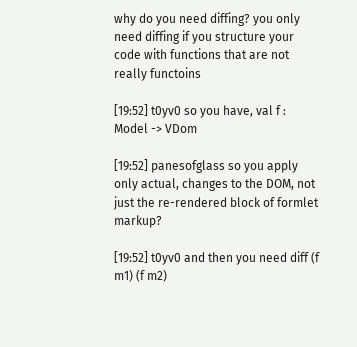why do you need diffing? you only need diffing if you structure your code with functions that are not really functoins

[19:52] t0yv0 so you have, val f : Model -> VDom

[19:52] panesofglass so you apply only actual, changes to the DOM, not just the re-rendered block of formlet markup?

[19:52] t0yv0 and then you need diff (f m1) (f m2)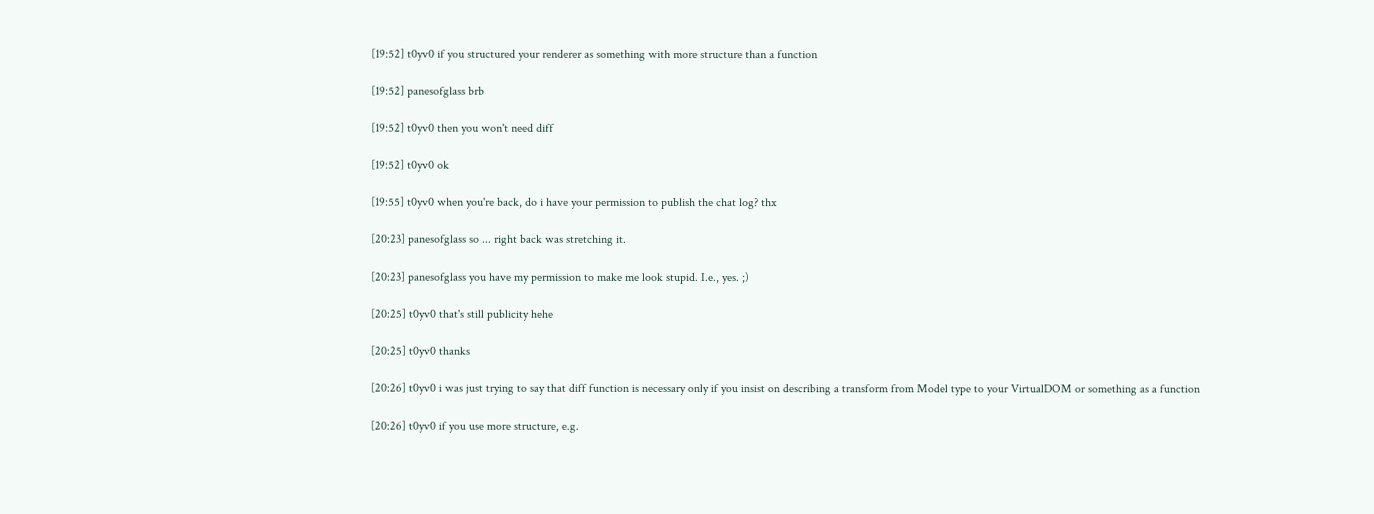[19:52] t0yv0 if you structured your renderer as something with more structure than a function

[19:52] panesofglass brb

[19:52] t0yv0 then you won't need diff

[19:52] t0yv0 ok

[19:55] t0yv0 when you're back, do i have your permission to publish the chat log? thx

[20:23] panesofglass so ... right back was stretching it.

[20:23] panesofglass you have my permission to make me look stupid. I.e., yes. ;)

[20:25] t0yv0 that's still publicity hehe

[20:25] t0yv0 thanks

[20:26] t0yv0 i was just trying to say that diff function is necessary only if you insist on describing a transform from Model type to your VirtualDOM or something as a function

[20:26] t0yv0 if you use more structure, e.g.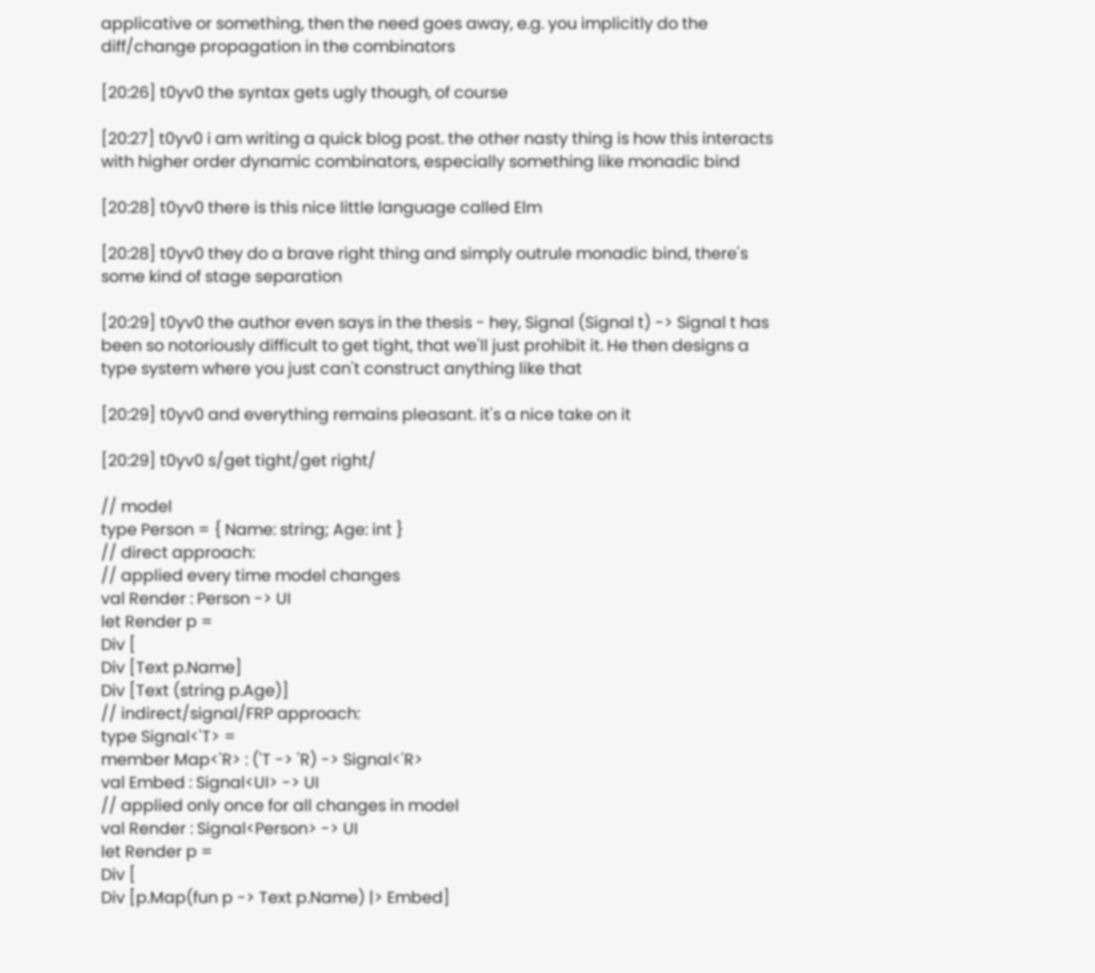applicative or something, then the need goes away, e.g. you implicitly do the diff/change propagation in the combinators

[20:26] t0yv0 the syntax gets ugly though, of course

[20:27] t0yv0 i am writing a quick blog post. the other nasty thing is how this interacts with higher order dynamic combinators, especially something like monadic bind

[20:28] t0yv0 there is this nice little language called Elm

[20:28] t0yv0 they do a brave right thing and simply outrule monadic bind, there's some kind of stage separation

[20:29] t0yv0 the author even says in the thesis - hey, Signal (Signal t) -> Signal t has been so notoriously difficult to get tight, that we'll just prohibit it. He then designs a type system where you just can't construct anything like that

[20:29] t0yv0 and everything remains pleasant. it's a nice take on it

[20:29] t0yv0 s/get tight/get right/

// model
type Person = { Name: string; Age: int }
// direct approach:
// applied every time model changes
val Render : Person -> UI
let Render p =
Div [
Div [Text p.Name]
Div [Text (string p.Age)]
// indirect/signal/FRP approach:
type Signal<'T> =
member Map<'R> : ('T -> 'R) -> Signal<'R>
val Embed : Signal<UI> -> UI
// applied only once for all changes in model
val Render : Signal<Person> -> UI
let Render p =
Div [
Div [p.Map(fun p -> Text p.Name) |> Embed]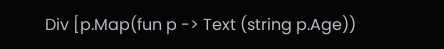Div [p.Map(fun p -> Text (string p.Age))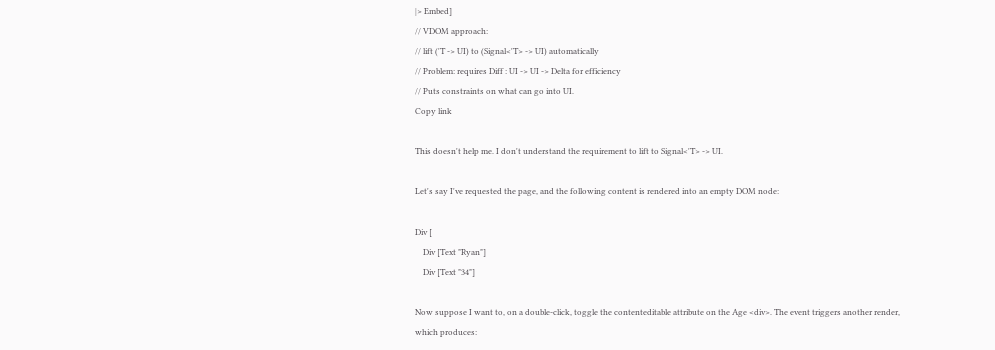|> Embed]
// VDOM approach:
// lift ('T -> UI) to (Signal<'T> -> UI) automatically
// Problem: requires Diff : UI -> UI -> Delta for efficiency
// Puts constraints on what can go into UI.
Copy link

This doesn't help me. I don't understand the requirement to lift to Signal<'T> -> UI.

Let's say I've requested the page, and the following content is rendered into an empty DOM node:

Div [
    Div [Text "Ryan"]
    Div [Text "34"]

Now suppose I want to, on a double-click, toggle the contenteditable attribute on the Age <div>. The event triggers another render, which produces: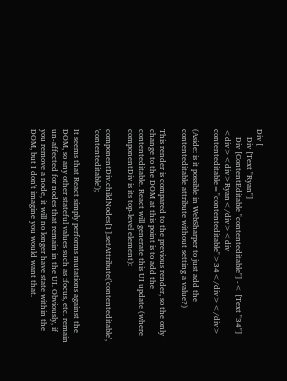Div [
    Div [Text "Ryan"]
    Div [ContentEditable "contenteditable"] -< [Text "34"]
<div><div>Ryan</div><div contenteditable="contenteditable">34</div></div>

(Aside: is it possible in WebSharper to just add the contenteditable attribute without setting a value?)

This render is compared to the previous render, so the only change to the DOM at this point is to add the contenteditable. React will generate this UI update (where componentDiv is its top-level element):

componentDiv.childNodes[1].setAttribute('contenteditable', 'contenteditable');

It seems that React simply performs mutations against the DOM, so any other stateful values such as :focus, etc. remain un-affected for nodes that remain in the UI. Obviously, if you remove a node, it will no longer have state within the DOM, but I don't imagine you would want that.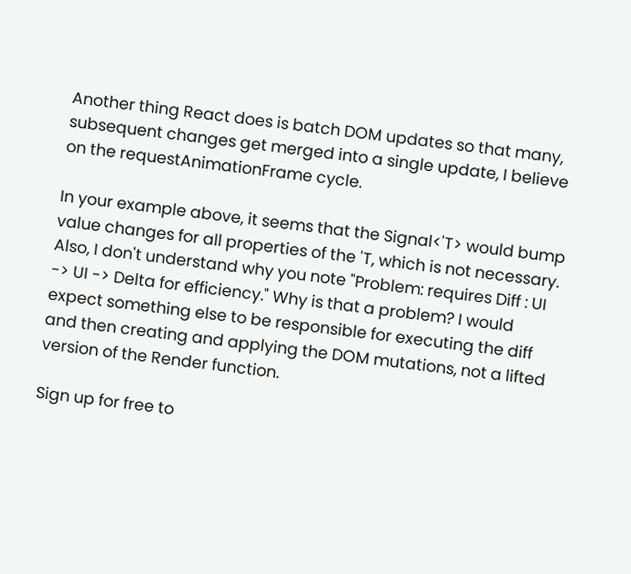Another thing React does is batch DOM updates so that many, subsequent changes get merged into a single update, I believe on the requestAnimationFrame cycle.

In your example above, it seems that the Signal<'T> would bump value changes for all properties of the 'T, which is not necessary. Also, I don't understand why you note "Problem: requires Diff : UI -> UI -> Delta for efficiency." Why is that a problem? I would expect something else to be responsible for executing the diff and then creating and applying the DOM mutations, not a lifted version of the Render function.

Sign up for free to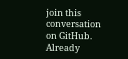join this conversation on GitHub. Already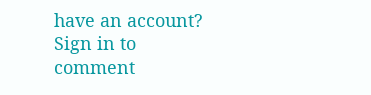have an account? Sign in to comment